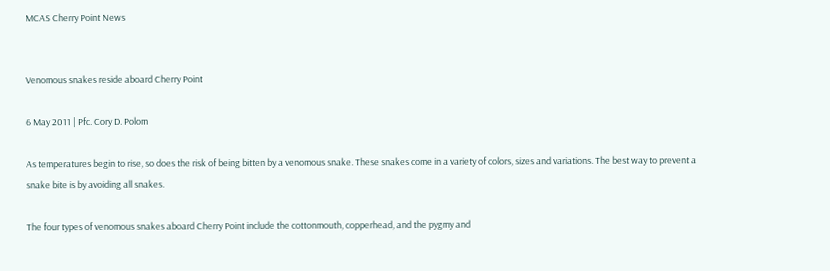MCAS Cherry Point News


Venomous snakes reside aboard Cherry Point

6 May 2011 | Pfc. Cory D. Polom

As temperatures begin to rise, so does the risk of being bitten by a venomous snake. These snakes come in a variety of colors, sizes and variations. The best way to prevent a snake bite is by avoiding all snakes.

The four types of venomous snakes aboard Cherry Point include the cottonmouth, copperhead, and the pygmy and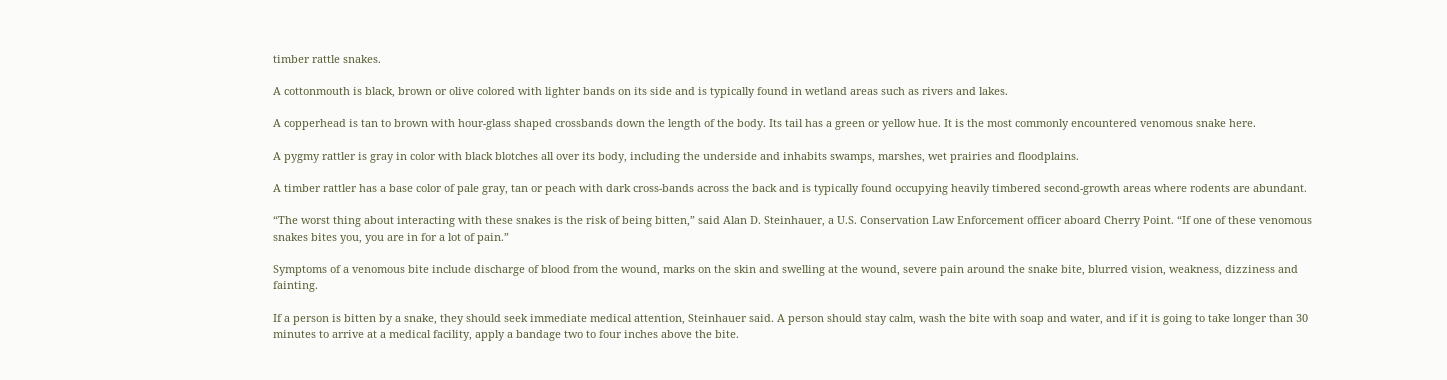timber rattle snakes.

A cottonmouth is black, brown or olive colored with lighter bands on its side and is typically found in wetland areas such as rivers and lakes.

A copperhead is tan to brown with hour-glass shaped crossbands down the length of the body. Its tail has a green or yellow hue. It is the most commonly encountered venomous snake here.

A pygmy rattler is gray in color with black blotches all over its body, including the underside and inhabits swamps, marshes, wet prairies and floodplains.

A timber rattler has a base color of pale gray, tan or peach with dark cross-bands across the back and is typically found occupying heavily timbered second-growth areas where rodents are abundant.

“The worst thing about interacting with these snakes is the risk of being bitten,” said Alan D. Steinhauer, a U.S. Conservation Law Enforcement officer aboard Cherry Point. “If one of these venomous snakes bites you, you are in for a lot of pain.”

Symptoms of a venomous bite include discharge of blood from the wound, marks on the skin and swelling at the wound, severe pain around the snake bite, blurred vision, weakness, dizziness and fainting.

If a person is bitten by a snake, they should seek immediate medical attention, Steinhauer said. A person should stay calm, wash the bite with soap and water, and if it is going to take longer than 30 minutes to arrive at a medical facility, apply a bandage two to four inches above the bite.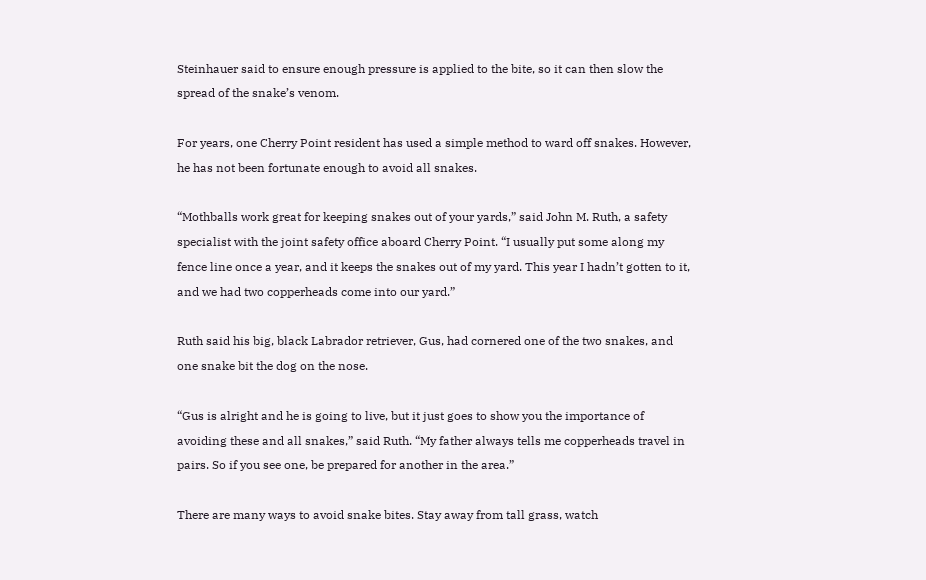Steinhauer said to ensure enough pressure is applied to the bite, so it can then slow the spread of the snake’s venom.

For years, one Cherry Point resident has used a simple method to ward off snakes. However, he has not been fortunate enough to avoid all snakes.

“Mothballs work great for keeping snakes out of your yards,” said John M. Ruth, a safety specialist with the joint safety office aboard Cherry Point. “I usually put some along my fence line once a year, and it keeps the snakes out of my yard. This year I hadn’t gotten to it, and we had two copperheads come into our yard.”

Ruth said his big, black Labrador retriever, Gus, had cornered one of the two snakes, and one snake bit the dog on the nose.

“Gus is alright and he is going to live, but it just goes to show you the importance of avoiding these and all snakes,” said Ruth. “My father always tells me copperheads travel in pairs. So if you see one, be prepared for another in the area.”

There are many ways to avoid snake bites. Stay away from tall grass, watch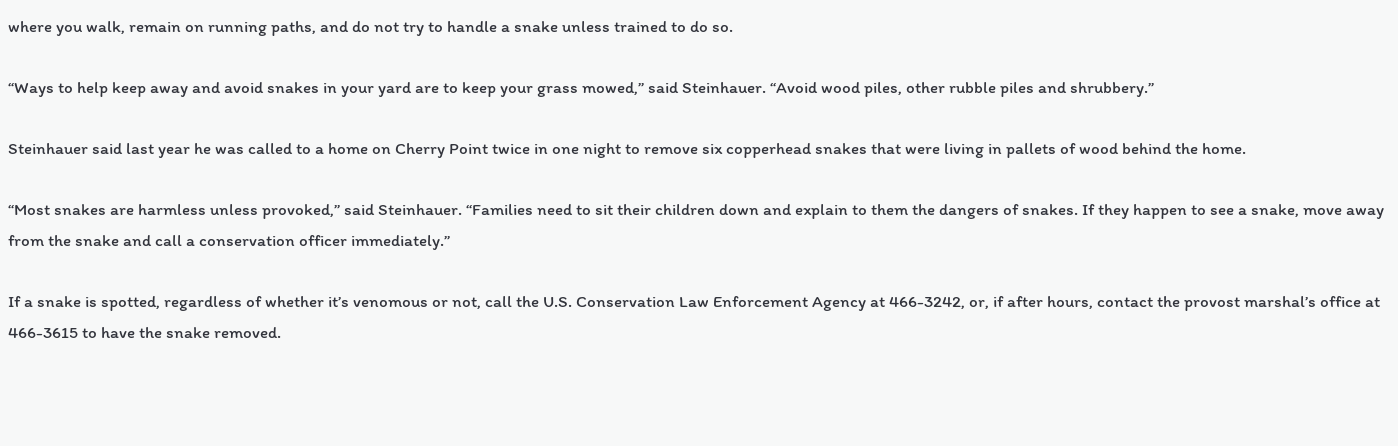where you walk, remain on running paths, and do not try to handle a snake unless trained to do so.

“Ways to help keep away and avoid snakes in your yard are to keep your grass mowed,” said Steinhauer. “Avoid wood piles, other rubble piles and shrubbery.”

Steinhauer said last year he was called to a home on Cherry Point twice in one night to remove six copperhead snakes that were living in pallets of wood behind the home.

“Most snakes are harmless unless provoked,” said Steinhauer. “Families need to sit their children down and explain to them the dangers of snakes. If they happen to see a snake, move away from the snake and call a conservation officer immediately.”

If a snake is spotted, regardless of whether it’s venomous or not, call the U.S. Conservation Law Enforcement Agency at 466-3242, or, if after hours, contact the provost marshal’s office at 466-3615 to have the snake removed.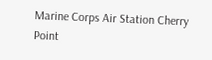Marine Corps Air Station Cherry Point